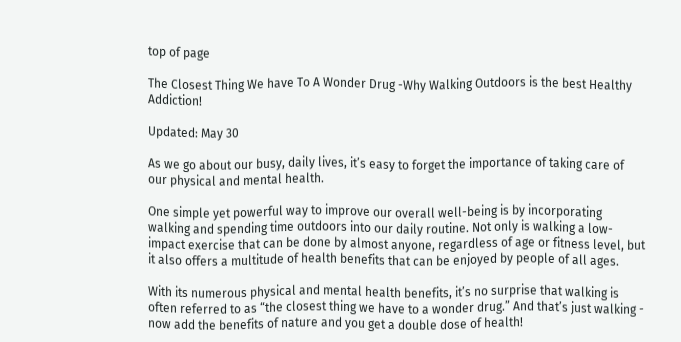top of page

The Closest Thing We have To A Wonder Drug -Why Walking Outdoors is the best Healthy Addiction!

Updated: May 30

As we go about our busy, daily lives, it’s easy to forget the importance of taking care of our physical and mental health.

One simple yet powerful way to improve our overall well-being is by incorporating walking and spending time outdoors into our daily routine. Not only is walking a low-impact exercise that can be done by almost anyone, regardless of age or fitness level, but it also offers a multitude of health benefits that can be enjoyed by people of all ages.

With its numerous physical and mental health benefits, it’s no surprise that walking is often referred to as “the closest thing we have to a wonder drug.” And that’s just walking - now add the benefits of nature and you get a double dose of health!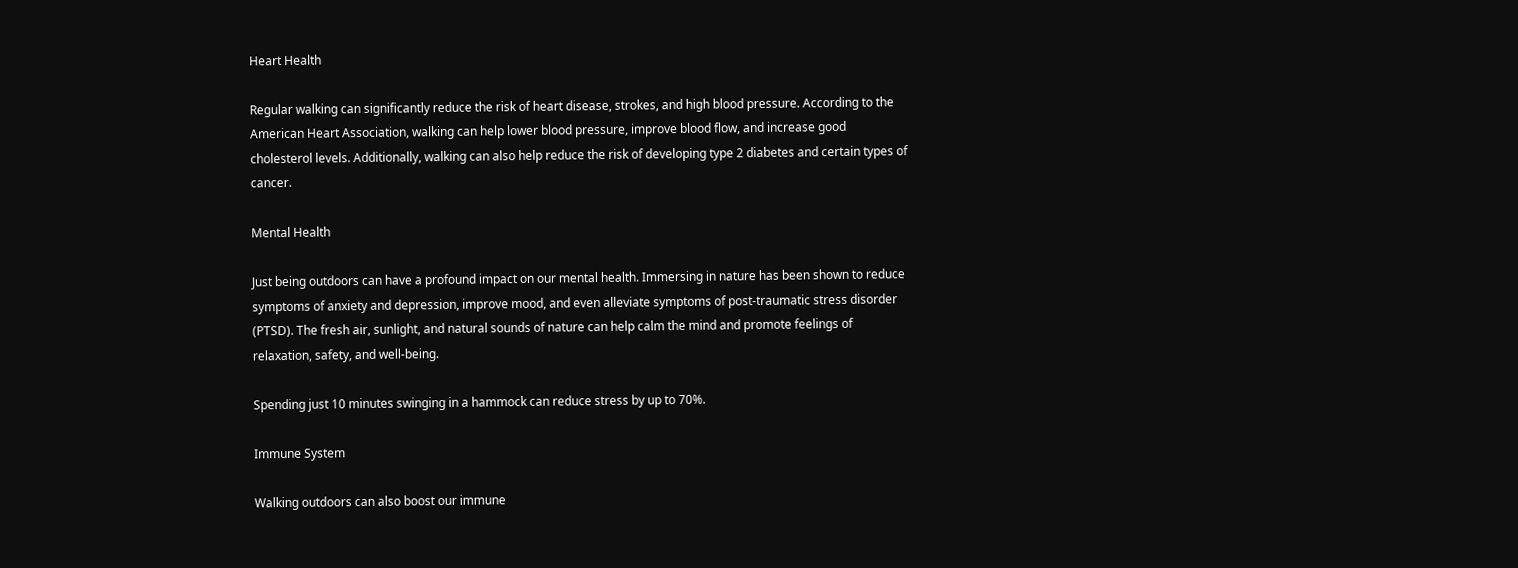Heart Health

Regular walking can significantly reduce the risk of heart disease, strokes, and high blood pressure. According to the American Heart Association, walking can help lower blood pressure, improve blood flow, and increase good cholesterol levels. Additionally, walking can also help reduce the risk of developing type 2 diabetes and certain types of cancer.

Mental Health

Just being outdoors can have a profound impact on our mental health. Immersing in nature has been shown to reduce symptoms of anxiety and depression, improve mood, and even alleviate symptoms of post-traumatic stress disorder (PTSD). The fresh air, sunlight, and natural sounds of nature can help calm the mind and promote feelings of relaxation, safety, and well-being.

Spending just 10 minutes swinging in a hammock can reduce stress by up to 70%.

Immune System

Walking outdoors can also boost our immune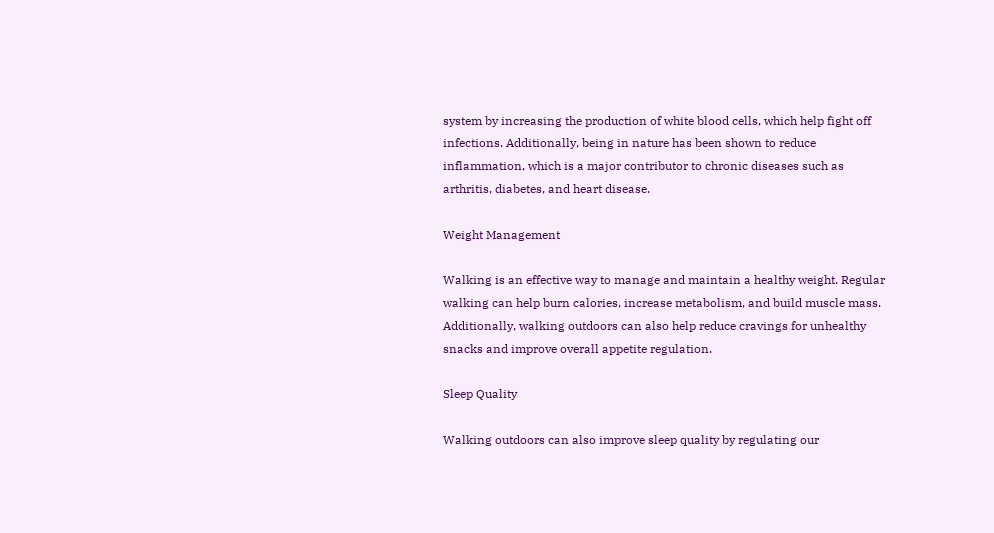system by increasing the production of white blood cells, which help fight off infections. Additionally, being in nature has been shown to reduce inflammation, which is a major contributor to chronic diseases such as arthritis, diabetes, and heart disease.

Weight Management

Walking is an effective way to manage and maintain a healthy weight. Regular walking can help burn calories, increase metabolism, and build muscle mass. Additionally, walking outdoors can also help reduce cravings for unhealthy snacks and improve overall appetite regulation.

Sleep Quality

Walking outdoors can also improve sleep quality by regulating our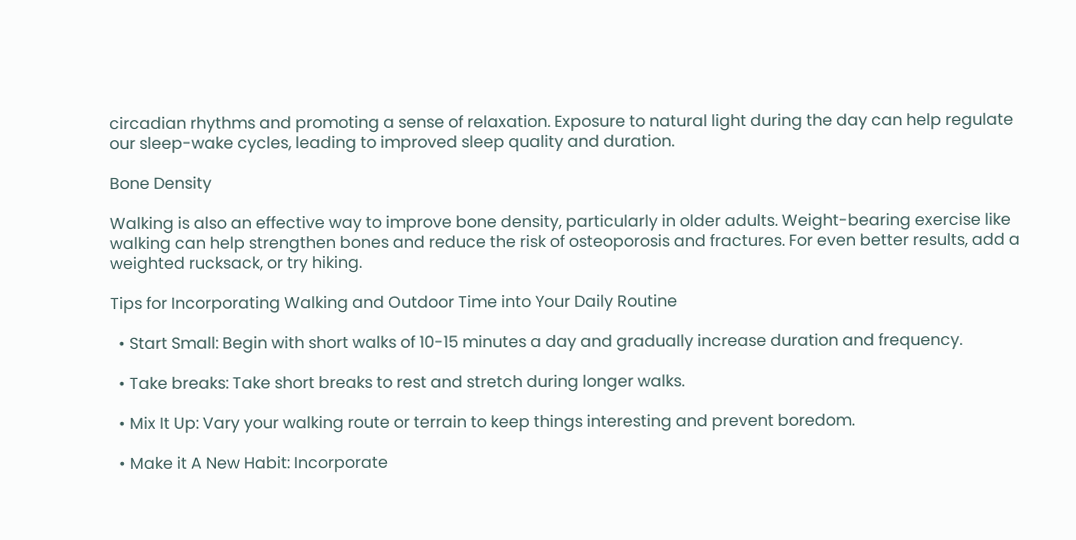circadian rhythms and promoting a sense of relaxation. Exposure to natural light during the day can help regulate our sleep-wake cycles, leading to improved sleep quality and duration.

Bone Density

Walking is also an effective way to improve bone density, particularly in older adults. Weight-bearing exercise like walking can help strengthen bones and reduce the risk of osteoporosis and fractures. For even better results, add a weighted rucksack, or try hiking.

Tips for Incorporating Walking and Outdoor Time into Your Daily Routine

  • Start Small: Begin with short walks of 10-15 minutes a day and gradually increase duration and frequency.

  • Take breaks: Take short breaks to rest and stretch during longer walks.

  • Mix It Up: Vary your walking route or terrain to keep things interesting and prevent boredom.

  • Make it A New Habit: Incorporate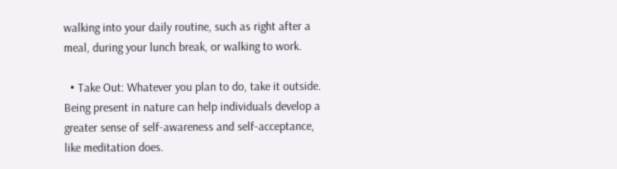walking into your daily routine, such as right after a meal, during your lunch break, or walking to work.

  • Take Out: Whatever you plan to do, take it outside. Being present in nature can help individuals develop a greater sense of self-awareness and self-acceptance, like meditation does.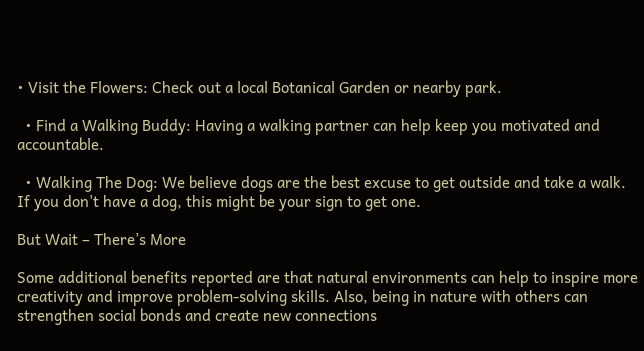• Visit the Flowers: Check out a local Botanical Garden or nearby park.

  • Find a Walking Buddy: Having a walking partner can help keep you motivated and accountable.

  • Walking The Dog: We believe dogs are the best excuse to get outside and take a walk. If you don't have a dog, this might be your sign to get one.

But Wait – There’s More

Some additional benefits reported are that natural environments can help to inspire more creativity and improve problem-solving skills. Also, being in nature with others can strengthen social bonds and create new connections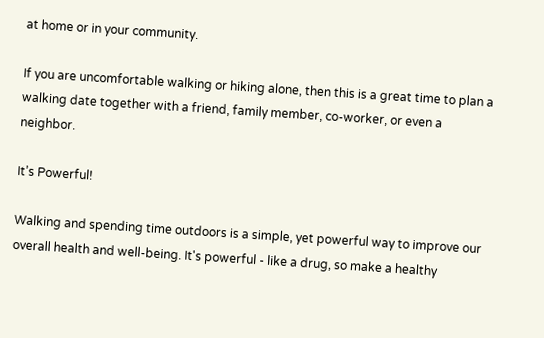at home or in your community.

If you are uncomfortable walking or hiking alone, then this is a great time to plan a walking date together with a friend, family member, co-worker, or even a neighbor.

It’s Powerful!

Walking and spending time outdoors is a simple, yet powerful way to improve our overall health and well-being. It's powerful - like a drug, so make a healthy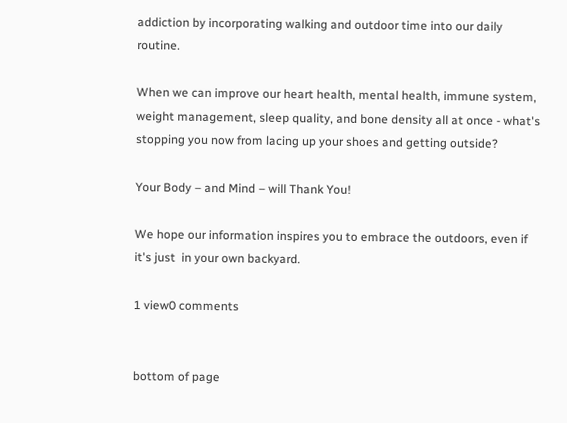addiction by incorporating walking and outdoor time into our daily routine.

When we can improve our heart health, mental health, immune system, weight management, sleep quality, and bone density all at once - what's stopping you now from lacing up your shoes and getting outside?

Your Body – and Mind – will Thank You!

We hope our information inspires you to embrace the outdoors, even if it's just  in your own backyard.

1 view0 comments


bottom of page